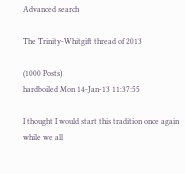Advanced search

The Trinity-Whitgift thread of 2013

(1000 Posts)
hardboiled Mon 14-Jan-13 11:37:55

I thought I would start this tradition once again while we all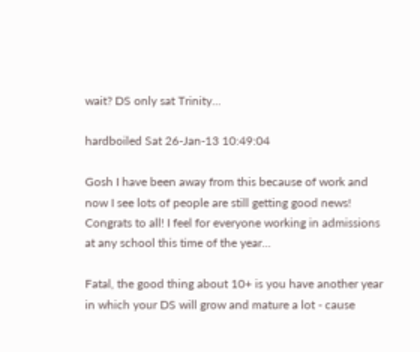wait? DS only sat Trinity...

hardboiled Sat 26-Jan-13 10:49:04

Gosh I have been away from this because of work and now I see lots of people are still getting good news! Congrats to all! I feel for everyone working in admissions at any school this time of the year...

Fatal, the good thing about 10+ is you have another year in which your DS will grow and mature a lot - cause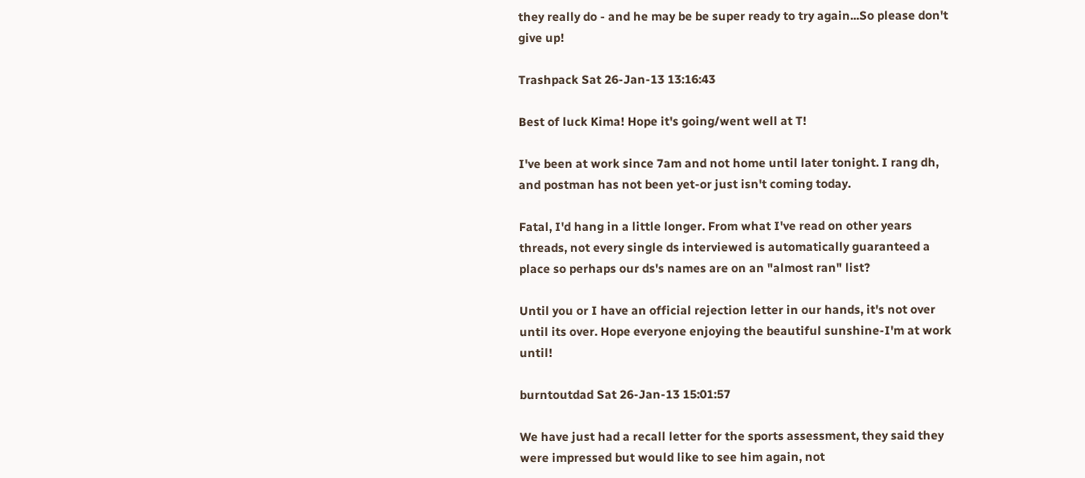they really do - and he may be be super ready to try again...So please don't give up!

Trashpack Sat 26-Jan-13 13:16:43

Best of luck Kima! Hope it's going/went well at T!

I've been at work since 7am and not home until later tonight. I rang dh, and postman has not been yet-or just isn't coming today.

Fatal, I'd hang in a little longer. From what I've read on other years threads, not every single ds interviewed is automatically guaranteed a place so perhaps our ds's names are on an "almost ran" list?

Until you or I have an official rejection letter in our hands, it's not over until its over. Hope everyone enjoying the beautiful sunshine-I'm at work until!

burntoutdad Sat 26-Jan-13 15:01:57

We have just had a recall letter for the sports assessment, they said they were impressed but would like to see him again, not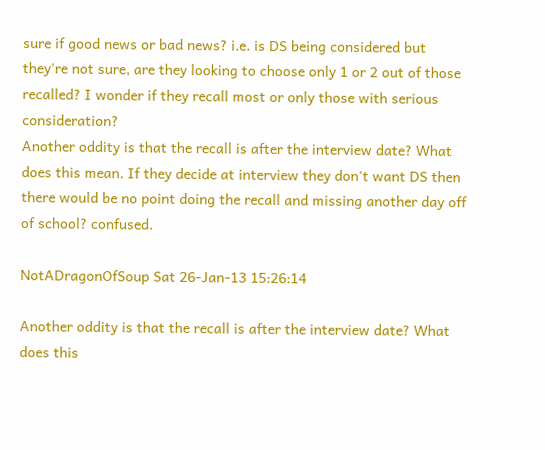sure if good news or bad news? i.e. is DS being considered but they're not sure, are they looking to choose only 1 or 2 out of those recalled? I wonder if they recall most or only those with serious consideration?
Another oddity is that the recall is after the interview date? What does this mean. If they decide at interview they don't want DS then there would be no point doing the recall and missing another day off of school? confused.

NotADragonOfSoup Sat 26-Jan-13 15:26:14

Another oddity is that the recall is after the interview date? What does this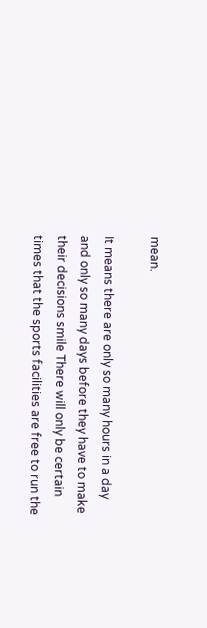mean.

It means there are only so many hours in a day and only so many days before they have to make their decisions smile There will only be certain times that the sports facilities are free to run the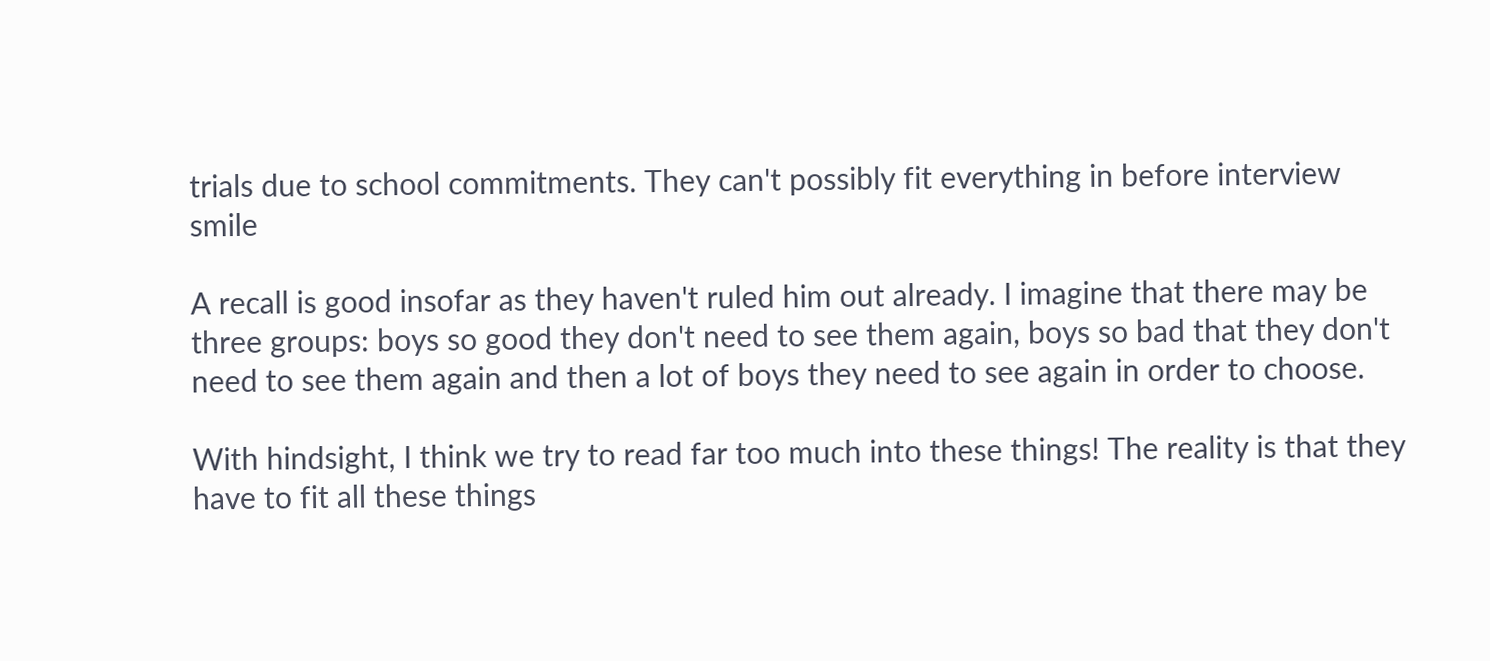trials due to school commitments. They can't possibly fit everything in before interview smile

A recall is good insofar as they haven't ruled him out already. I imagine that there may be three groups: boys so good they don't need to see them again, boys so bad that they don't need to see them again and then a lot of boys they need to see again in order to choose.

With hindsight, I think we try to read far too much into these things! The reality is that they have to fit all these things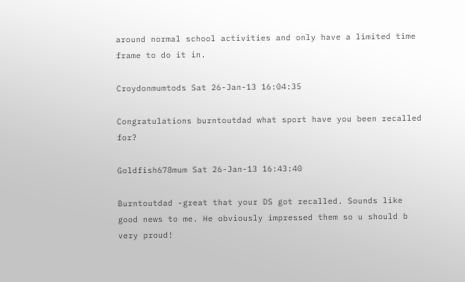around normal school activities and only have a limited time frame to do it in.

Croydonmumtods Sat 26-Jan-13 16:04:35

Congratulations burntoutdad what sport have you been recalled for?

Goldfish678mum Sat 26-Jan-13 16:43:40

Burntoutdad -great that your DS got recalled. Sounds like good news to me. He obviously impressed them so u should b very proud!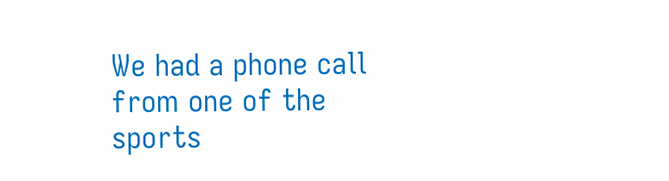We had a phone call from one of the sports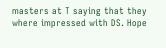masters at T saying that they where impressed with DS. Hope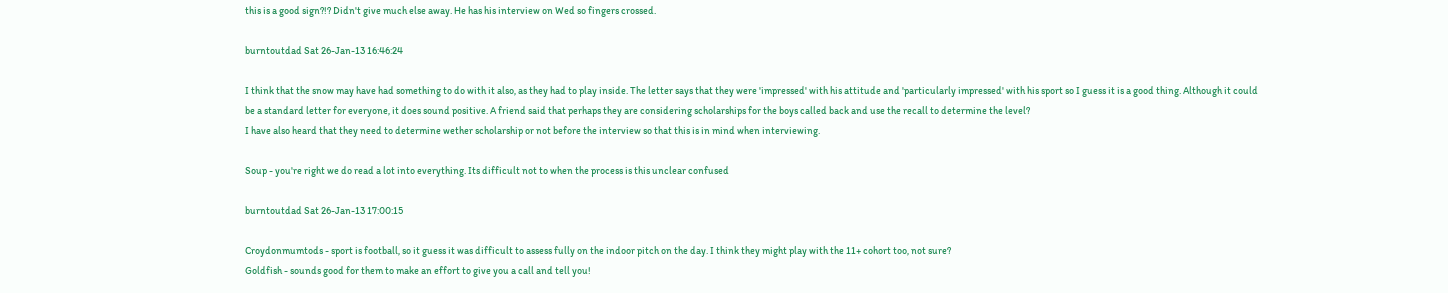this is a good sign?!? Didn't give much else away. He has his interview on Wed so fingers crossed.

burntoutdad Sat 26-Jan-13 16:46:24

I think that the snow may have had something to do with it also, as they had to play inside. The letter says that they were 'impressed' with his attitude and 'particularly impressed' with his sport so I guess it is a good thing. Although it could be a standard letter for everyone, it does sound positive. A friend said that perhaps they are considering scholarships for the boys called back and use the recall to determine the level?
I have also heard that they need to determine wether scholarship or not before the interview so that this is in mind when interviewing.

Soup - you're right we do read a lot into everything. Its difficult not to when the process is this unclear confused

burntoutdad Sat 26-Jan-13 17:00:15

Croydonmumtods - sport is football, so it guess it was difficult to assess fully on the indoor pitch on the day. I think they might play with the 11+ cohort too, not sure?
Goldfish - sounds good for them to make an effort to give you a call and tell you!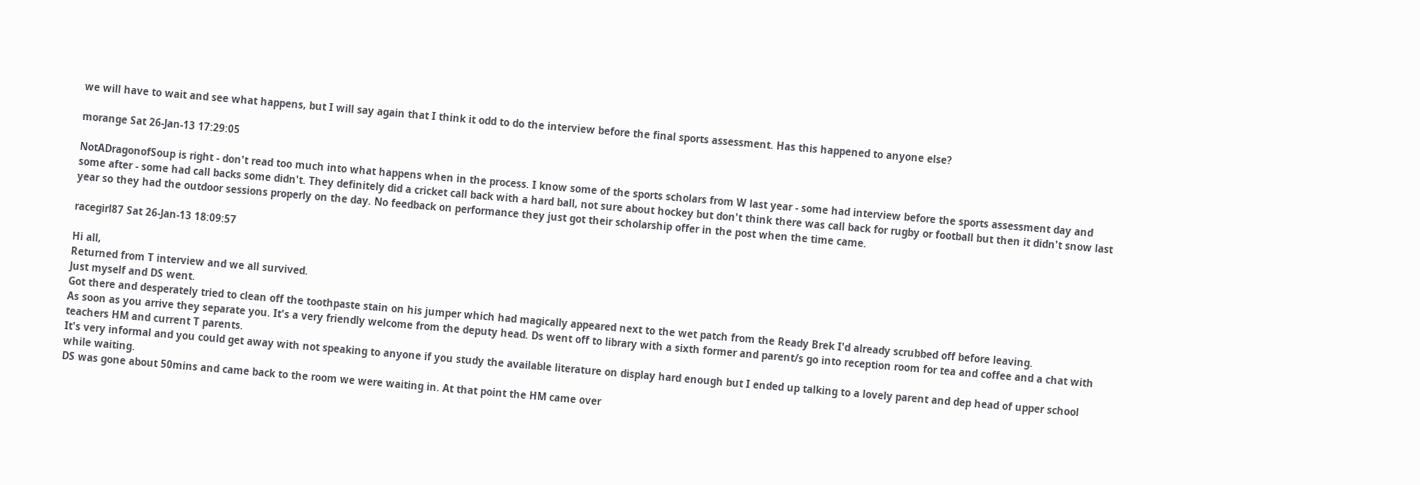we will have to wait and see what happens, but I will say again that I think it odd to do the interview before the final sports assessment. Has this happened to anyone else?

morange Sat 26-Jan-13 17:29:05

NotADragonofSoup is right - don't read too much into what happens when in the process. I know some of the sports scholars from W last year - some had interview before the sports assessment day and some after - some had call backs some didn't. They definitely did a cricket call back with a hard ball, not sure about hockey but don't think there was call back for rugby or football but then it didn't snow last year so they had the outdoor sessions properly on the day. No feedback on performance they just got their scholarship offer in the post when the time came.

racegirl87 Sat 26-Jan-13 18:09:57

Hi all,
Returned from T interview and we all survived.
Just myself and DS went.
Got there and desperately tried to clean off the toothpaste stain on his jumper which had magically appeared next to the wet patch from the Ready Brek I'd already scrubbed off before leaving.
As soon as you arrive they separate you. It's a very friendly welcome from the deputy head. Ds went off to library with a sixth former and parent/s go into reception room for tea and coffee and a chat with teachers HM and current T parents.
It's very informal and you could get away with not speaking to anyone if you study the available literature on display hard enough but I ended up talking to a lovely parent and dep head of upper school while waiting.
DS was gone about 50mins and came back to the room we were waiting in. At that point the HM came over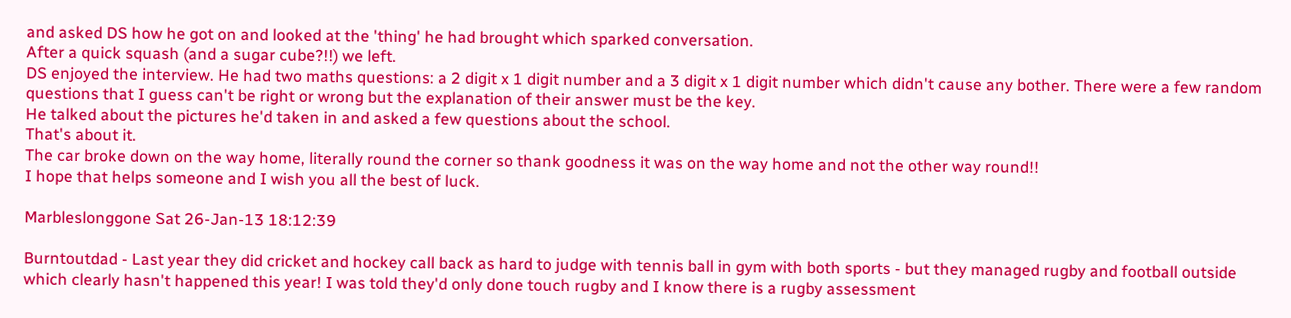and asked DS how he got on and looked at the 'thing' he had brought which sparked conversation.
After a quick squash (and a sugar cube?!!) we left.
DS enjoyed the interview. He had two maths questions: a 2 digit x 1 digit number and a 3 digit x 1 digit number which didn't cause any bother. There were a few random questions that I guess can't be right or wrong but the explanation of their answer must be the key.
He talked about the pictures he'd taken in and asked a few questions about the school.
That's about it.
The car broke down on the way home, literally round the corner so thank goodness it was on the way home and not the other way round!!
I hope that helps someone and I wish you all the best of luck.

Marbleslonggone Sat 26-Jan-13 18:12:39

Burntoutdad - Last year they did cricket and hockey call back as hard to judge with tennis ball in gym with both sports - but they managed rugby and football outside which clearly hasn't happened this year! I was told they'd only done touch rugby and I know there is a rugby assessment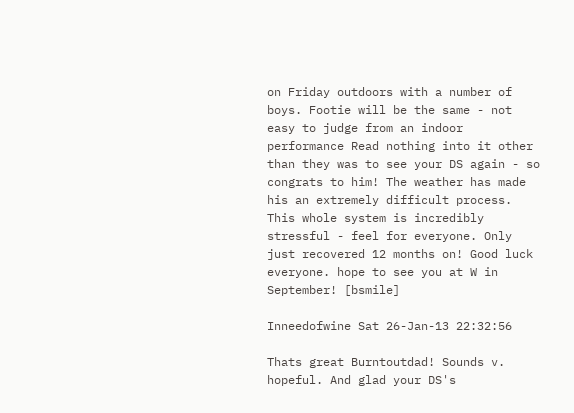on Friday outdoors with a number of boys. Footie will be the same - not easy to judge from an indoor performance Read nothing into it other than they was to see your DS again - so congrats to him! The weather has made his an extremely difficult process. This whole system is incredibly stressful - feel for everyone. Only just recovered 12 months on! Good luck everyone. hope to see you at W in September! [bsmile]

Inneedofwine Sat 26-Jan-13 22:32:56

Thats great Burntoutdad! Sounds v. hopeful. And glad your DS's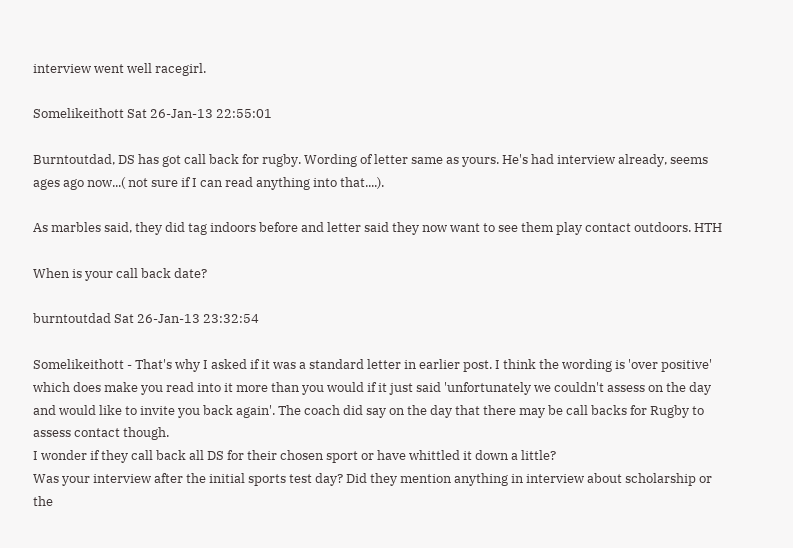interview went well racegirl.

Somelikeithott Sat 26-Jan-13 22:55:01

Burntoutdad, DS has got call back for rugby. Wording of letter same as yours. He's had interview already, seems ages ago now...( not sure if I can read anything into that....).

As marbles said, they did tag indoors before and letter said they now want to see them play contact outdoors. HTH

When is your call back date?

burntoutdad Sat 26-Jan-13 23:32:54

Somelikeithott - That's why I asked if it was a standard letter in earlier post. I think the wording is 'over positive' which does make you read into it more than you would if it just said 'unfortunately we couldn't assess on the day and would like to invite you back again'. The coach did say on the day that there may be call backs for Rugby to assess contact though.
I wonder if they call back all DS for their chosen sport or have whittled it down a little?
Was your interview after the initial sports test day? Did they mention anything in interview about scholarship or the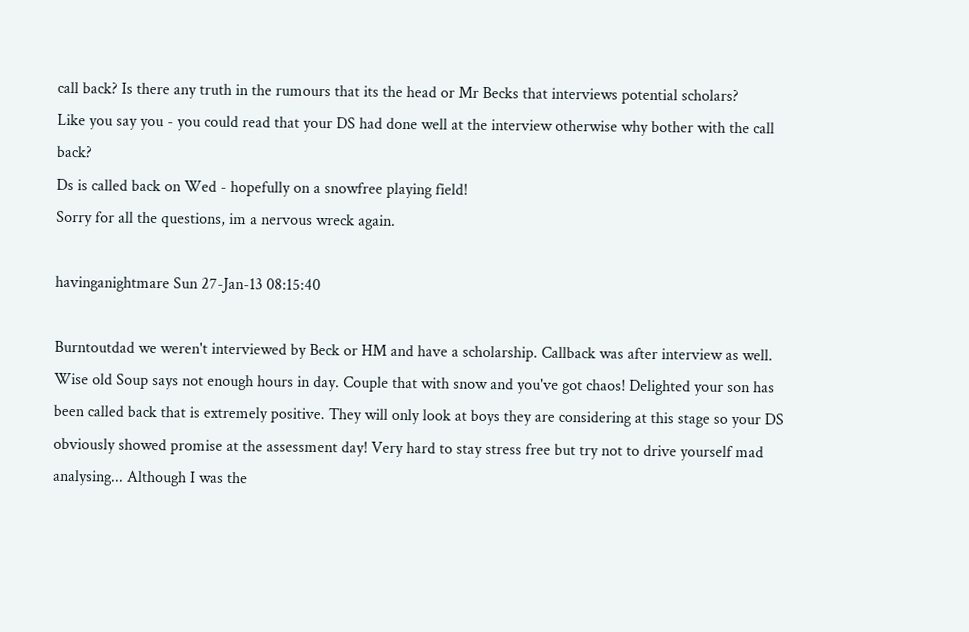call back? Is there any truth in the rumours that its the head or Mr Becks that interviews potential scholars?
Like you say you - you could read that your DS had done well at the interview otherwise why bother with the call back?
Ds is called back on Wed - hopefully on a snowfree playing field!
Sorry for all the questions, im a nervous wreck again.

havinganightmare Sun 27-Jan-13 08:15:40

Burntoutdad we weren't interviewed by Beck or HM and have a scholarship. Callback was after interview as well. Wise old Soup says not enough hours in day. Couple that with snow and you've got chaos! Delighted your son has been called back that is extremely positive. They will only look at boys they are considering at this stage so your DS obviously showed promise at the assessment day! Very hard to stay stress free but try not to drive yourself mad analysing... Although I was the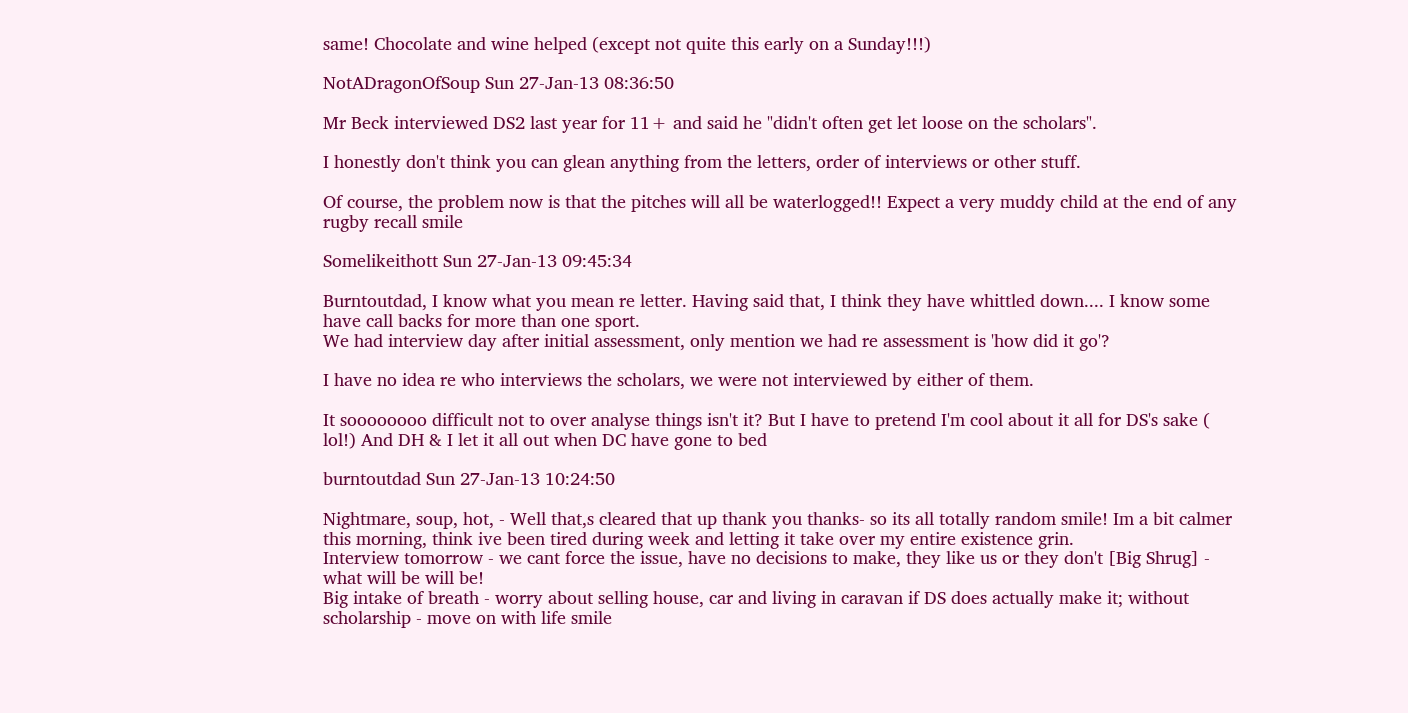same! Chocolate and wine helped (except not quite this early on a Sunday!!!)

NotADragonOfSoup Sun 27-Jan-13 08:36:50

Mr Beck interviewed DS2 last year for 11+ and said he "didn't often get let loose on the scholars".

I honestly don't think you can glean anything from the letters, order of interviews or other stuff.

Of course, the problem now is that the pitches will all be waterlogged!! Expect a very muddy child at the end of any rugby recall smile

Somelikeithott Sun 27-Jan-13 09:45:34

Burntoutdad, I know what you mean re letter. Having said that, I think they have whittled down.... I know some have call backs for more than one sport.
We had interview day after initial assessment, only mention we had re assessment is 'how did it go'?

I have no idea re who interviews the scholars, we were not interviewed by either of them.

It soooooooo difficult not to over analyse things isn't it? But I have to pretend I'm cool about it all for DS's sake ( lol!) And DH & I let it all out when DC have gone to bed

burntoutdad Sun 27-Jan-13 10:24:50

Nightmare, soup, hot, - Well that,s cleared that up thank you thanks- so its all totally random smile! Im a bit calmer this morning, think ive been tired during week and letting it take over my entire existence grin.
Interview tomorrow - we cant force the issue, have no decisions to make, they like us or they don't [Big Shrug] - what will be will be!
Big intake of breath - worry about selling house, car and living in caravan if DS does actually make it; without scholarship - move on with life smile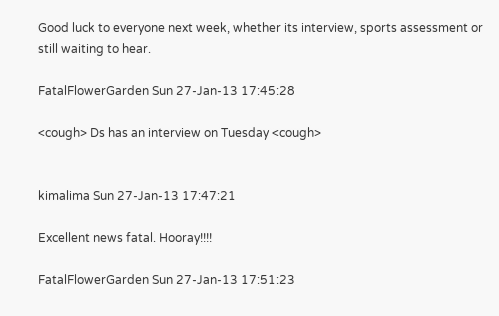Good luck to everyone next week, whether its interview, sports assessment or still waiting to hear.

FatalFlowerGarden Sun 27-Jan-13 17:45:28

<cough> Ds has an interview on Tuesday <cough>


kimalima Sun 27-Jan-13 17:47:21

Excellent news fatal. Hooray!!!!

FatalFlowerGarden Sun 27-Jan-13 17:51:23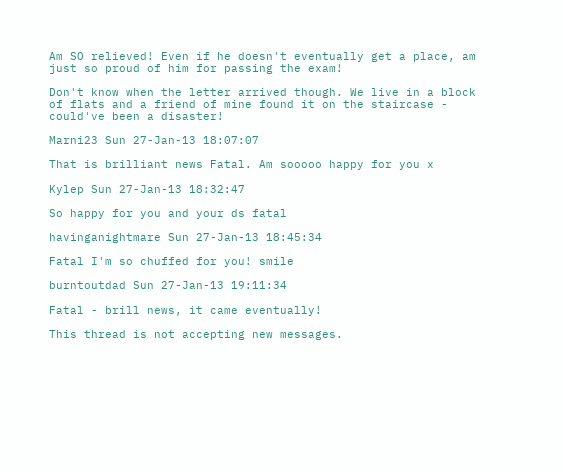Am SO relieved! Even if he doesn't eventually get a place, am just so proud of him for passing the exam!

Don't know when the letter arrived though. We live in a block of flats and a friend of mine found it on the staircase - could've been a disaster!

Marni23 Sun 27-Jan-13 18:07:07

That is brilliant news Fatal. Am sooooo happy for you x

Kylep Sun 27-Jan-13 18:32:47

So happy for you and your ds fatal

havinganightmare Sun 27-Jan-13 18:45:34

Fatal I'm so chuffed for you! smile

burntoutdad Sun 27-Jan-13 19:11:34

Fatal - brill news, it came eventually!

This thread is not accepting new messages.